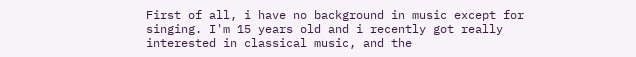First of all, i have no background in music except for singing. I'm 15 years old and i recently got really interested in classical music, and the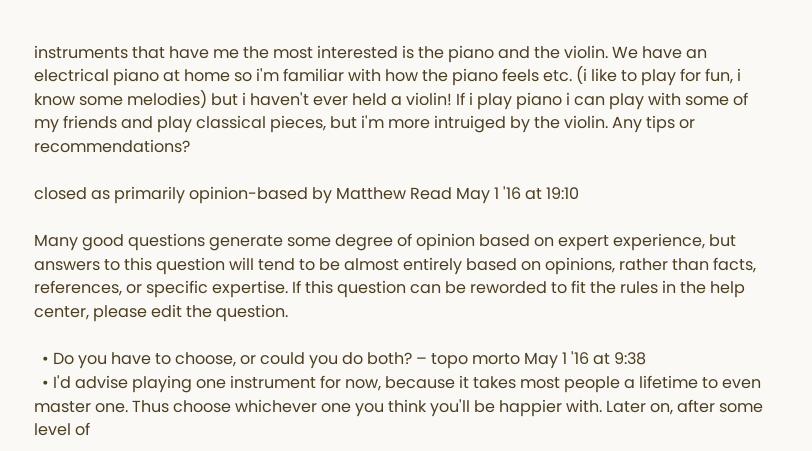instruments that have me the most interested is the piano and the violin. We have an electrical piano at home so i'm familiar with how the piano feels etc. (i like to play for fun, i know some melodies) but i haven't ever held a violin! If i play piano i can play with some of my friends and play classical pieces, but i'm more intruiged by the violin. Any tips or recommendations?

closed as primarily opinion-based by Matthew Read May 1 '16 at 19:10

Many good questions generate some degree of opinion based on expert experience, but answers to this question will tend to be almost entirely based on opinions, rather than facts, references, or specific expertise. If this question can be reworded to fit the rules in the help center, please edit the question.

  • Do you have to choose, or could you do both? – topo morto May 1 '16 at 9:38
  • I'd advise playing one instrument for now, because it takes most people a lifetime to even master one. Thus choose whichever one you think you'll be happier with. Later on, after some level of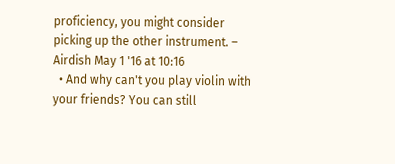proficiency, you might consider picking up the other instrument. – Airdish May 1 '16 at 10:16
  • And why can't you play violin with your friends? You can still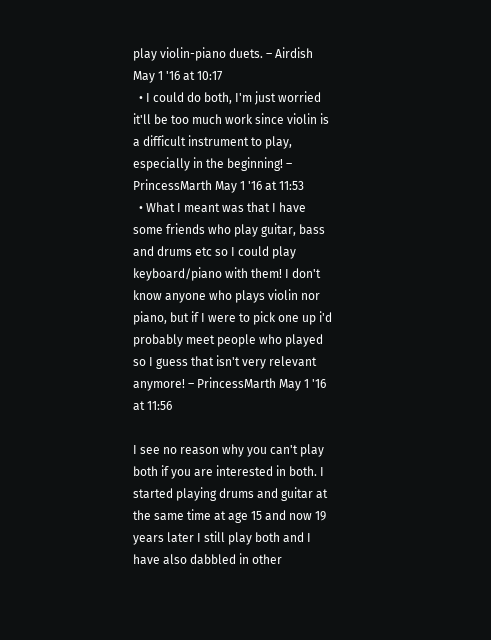play violin-piano duets. – Airdish May 1 '16 at 10:17
  • I could do both, I'm just worried it'll be too much work since violin is a difficult instrument to play, especially in the beginning! – PrincessMarth May 1 '16 at 11:53
  • What I meant was that I have some friends who play guitar, bass and drums etc so I could play keyboard/piano with them! I don't know anyone who plays violin nor piano, but if I were to pick one up i'd probably meet people who played so I guess that isn't very relevant anymore! – PrincessMarth May 1 '16 at 11:56

I see no reason why you can't play both if you are interested in both. I started playing drums and guitar at the same time at age 15 and now 19 years later I still play both and I have also dabbled in other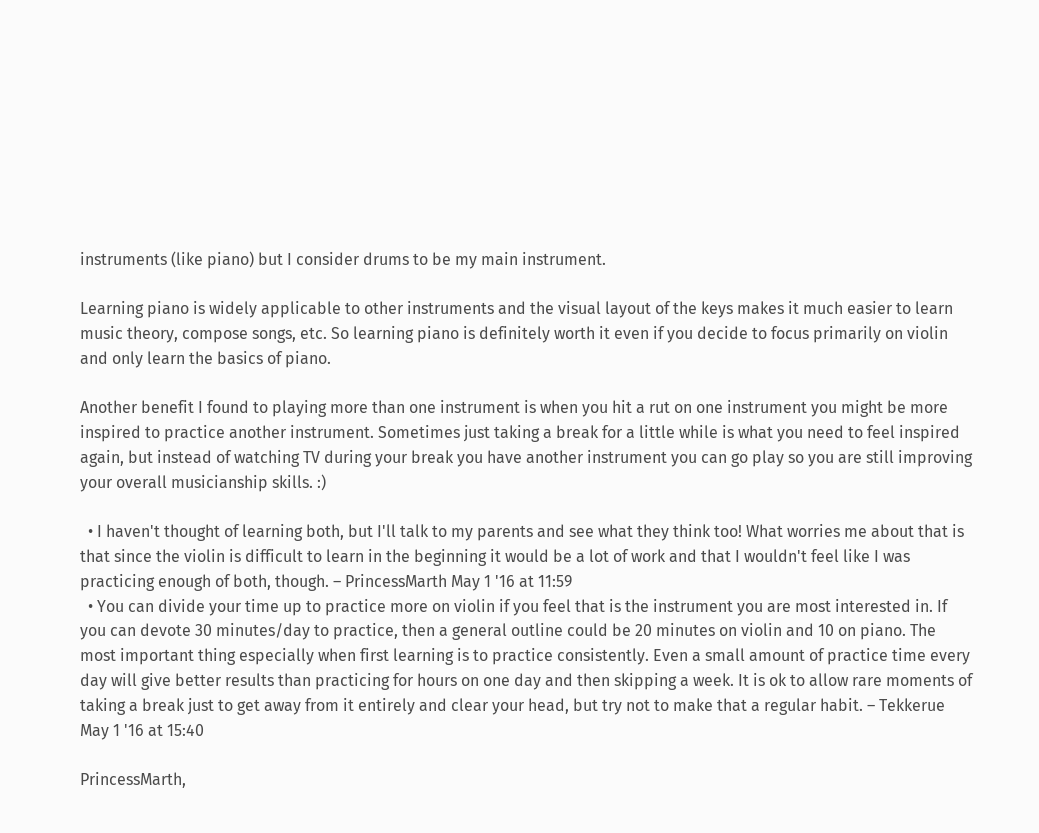instruments (like piano) but I consider drums to be my main instrument.

Learning piano is widely applicable to other instruments and the visual layout of the keys makes it much easier to learn music theory, compose songs, etc. So learning piano is definitely worth it even if you decide to focus primarily on violin and only learn the basics of piano.

Another benefit I found to playing more than one instrument is when you hit a rut on one instrument you might be more inspired to practice another instrument. Sometimes just taking a break for a little while is what you need to feel inspired again, but instead of watching TV during your break you have another instrument you can go play so you are still improving your overall musicianship skills. :)

  • I haven't thought of learning both, but I'll talk to my parents and see what they think too! What worries me about that is that since the violin is difficult to learn in the beginning it would be a lot of work and that I wouldn't feel like I was practicing enough of both, though. – PrincessMarth May 1 '16 at 11:59
  • You can divide your time up to practice more on violin if you feel that is the instrument you are most interested in. If you can devote 30 minutes/day to practice, then a general outline could be 20 minutes on violin and 10 on piano. The most important thing especially when first learning is to practice consistently. Even a small amount of practice time every day will give better results than practicing for hours on one day and then skipping a week. It is ok to allow rare moments of taking a break just to get away from it entirely and clear your head, but try not to make that a regular habit. – Tekkerue May 1 '16 at 15:40

PrincessMarth,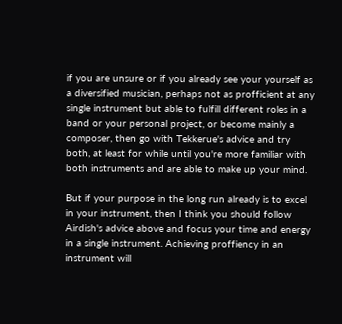if you are unsure or if you already see your yourself as a diversified musician, perhaps not as profficient at any single instrument but able to fulfill different roles in a band or your personal project, or become mainly a composer, then go with Tekkerue's advice and try both, at least for while until you're more familiar with both instruments and are able to make up your mind.

But if your purpose in the long run already is to excel in your instrument, then I think you should follow Airdish's advice above and focus your time and energy in a single instrument. Achieving proffiency in an instrument will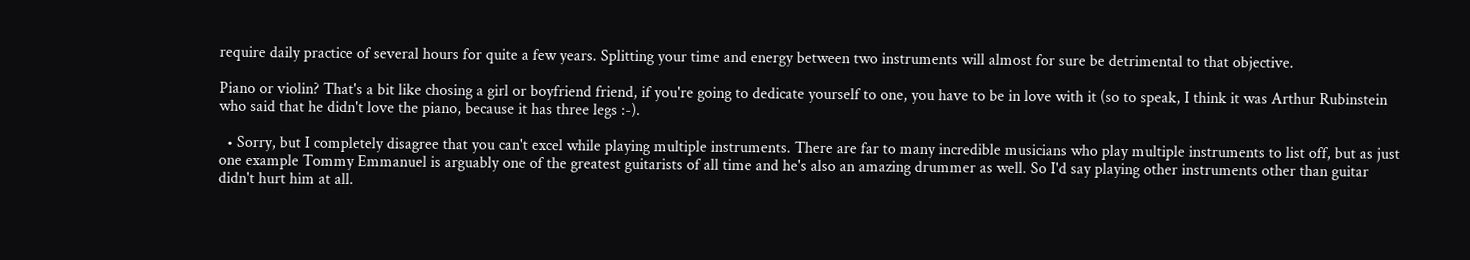require daily practice of several hours for quite a few years. Splitting your time and energy between two instruments will almost for sure be detrimental to that objective.

Piano or violin? That's a bit like chosing a girl or boyfriend friend, if you're going to dedicate yourself to one, you have to be in love with it (so to speak, I think it was Arthur Rubinstein who said that he didn't love the piano, because it has three legs :-).

  • Sorry, but I completely disagree that you can't excel while playing multiple instruments. There are far to many incredible musicians who play multiple instruments to list off, but as just one example Tommy Emmanuel is arguably one of the greatest guitarists of all time and he's also an amazing drummer as well. So I'd say playing other instruments other than guitar didn't hurt him at all.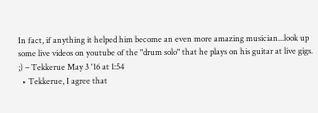In fact, if anything it helped him become an even more amazing musician...look up some live videos on youtube of the "drum solo" that he plays on his guitar at live gigs. ;) – Tekkerue May 3 '16 at 1:54
  • Tekkerue, I agree that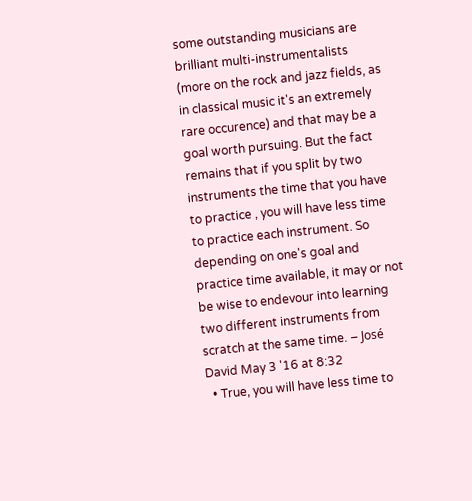some outstanding musicians are brilliant multi-instrumentalists (more on the rock and jazz fields, as in classical music it's an extremely rare occurence) and that may be a goal worth pursuing. But the fact remains that if you split by two instruments the time that you have to practice , you will have less time to practice each instrument. So depending on one's goal and practice time available, it may or not be wise to endevour into learning two different instruments from scratch at the same time. – José David May 3 '16 at 8:32
  • True, you will have less time to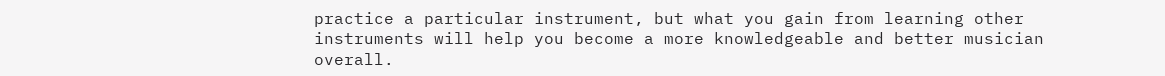practice a particular instrument, but what you gain from learning other instruments will help you become a more knowledgeable and better musician overall.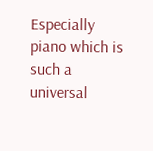Especially piano which is such a universal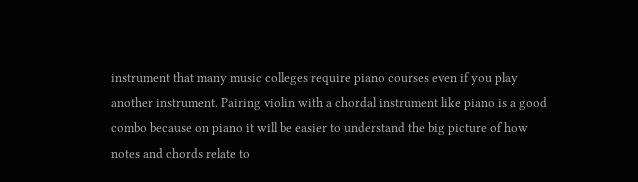instrument that many music colleges require piano courses even if you play another instrument. Pairing violin with a chordal instrument like piano is a good combo because on piano it will be easier to understand the big picture of how notes and chords relate to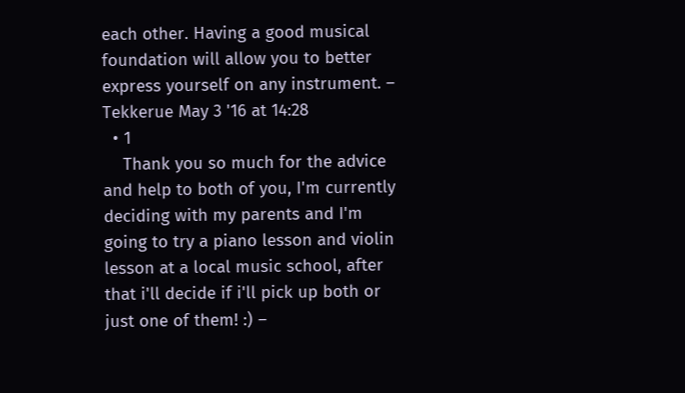each other. Having a good musical foundation will allow you to better express yourself on any instrument. – Tekkerue May 3 '16 at 14:28
  • 1
    Thank you so much for the advice and help to both of you, I'm currently deciding with my parents and I'm going to try a piano lesson and violin lesson at a local music school, after that i'll decide if i'll pick up both or just one of them! :) –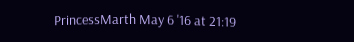PrincessMarth May 6 '16 at 21:19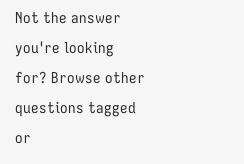Not the answer you're looking for? Browse other questions tagged or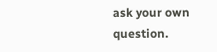ask your own question.